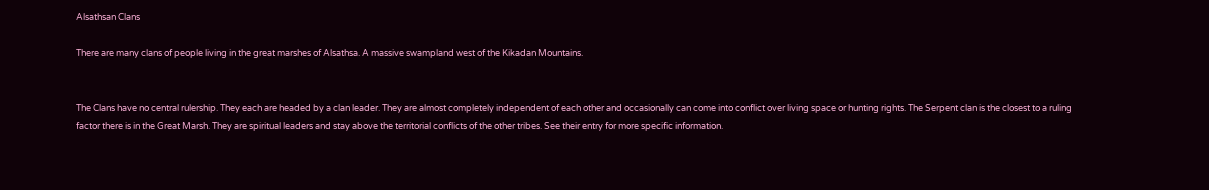Alsathsan Clans

There are many clans of people living in the great marshes of Alsathsa. A massive swampland west of the Kikadan Mountains.


The Clans have no central rulership. They each are headed by a clan leader. They are almost completely independent of each other and occasionally can come into conflict over living space or hunting rights. The Serpent clan is the closest to a ruling factor there is in the Great Marsh. They are spiritual leaders and stay above the territorial conflicts of the other tribes. See their entry for more specific information.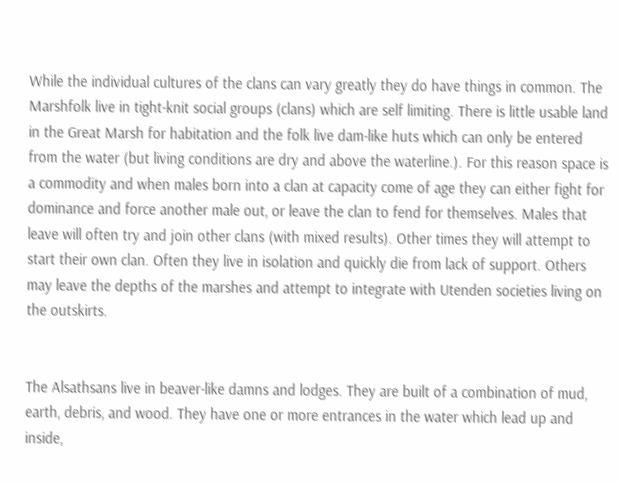While the individual cultures of the clans can vary greatly they do have things in common. The Marshfolk live in tight-knit social groups (clans) which are self limiting. There is little usable land in the Great Marsh for habitation and the folk live dam-like huts which can only be entered from the water (but living conditions are dry and above the waterline.). For this reason space is a commodity and when males born into a clan at capacity come of age they can either fight for dominance and force another male out, or leave the clan to fend for themselves. Males that leave will often try and join other clans (with mixed results). Other times they will attempt to start their own clan. Often they live in isolation and quickly die from lack of support. Others may leave the depths of the marshes and attempt to integrate with Utenden societies living on the outskirts.


The Alsathsans live in beaver-like damns and lodges. They are built of a combination of mud, earth, debris, and wood. They have one or more entrances in the water which lead up and inside,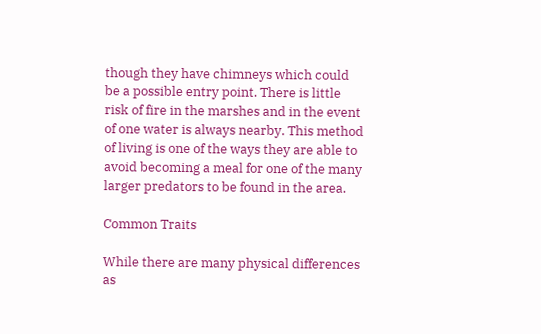though they have chimneys which could be a possible entry point. There is little risk of fire in the marshes and in the event of one water is always nearby. This method of living is one of the ways they are able to avoid becoming a meal for one of the many larger predators to be found in the area.

Common Traits

While there are many physical differences as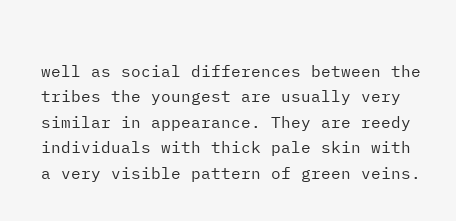well as social differences between the tribes the youngest are usually very similar in appearance. They are reedy individuals with thick pale skin with a very visible pattern of green veins.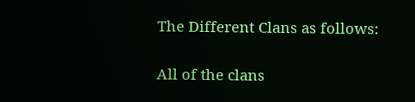The Different Clans as follows:

All of the clans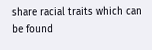share racial traits which can be found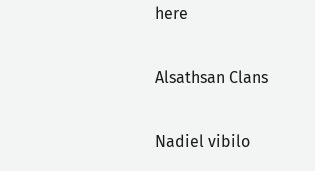here

Alsathsan Clans

Nadiel vibilo